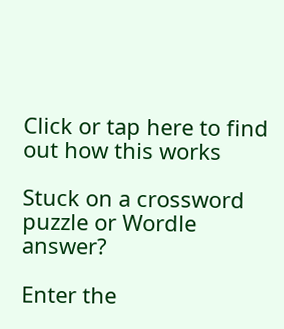Click or tap here to find out how this works

Stuck on a crossword puzzle or Wordle answer?

Enter the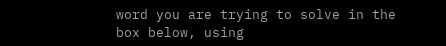word you are trying to solve in the box below, using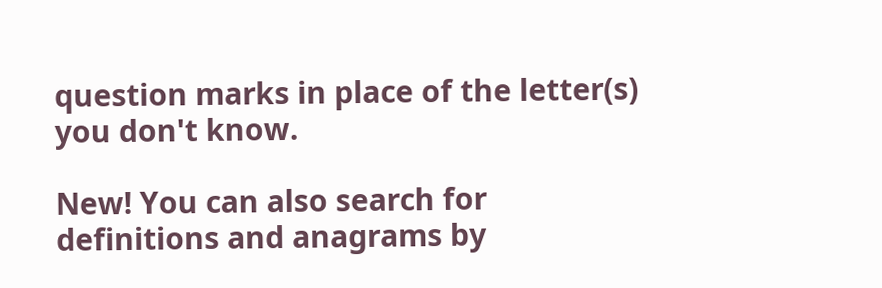question marks in place of the letter(s) you don't know.

New! You can also search for definitions and anagrams by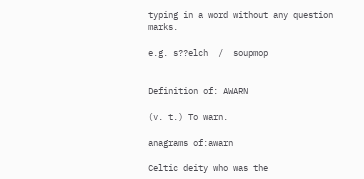typing in a word without any question marks.

e.g. s??elch  /  soupmop


Definition of: AWARN

(v. t.) To warn.

anagrams of:awarn

Celtic deity who was the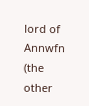lord of Annwfn (the other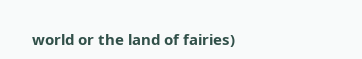world or the land of fairies)